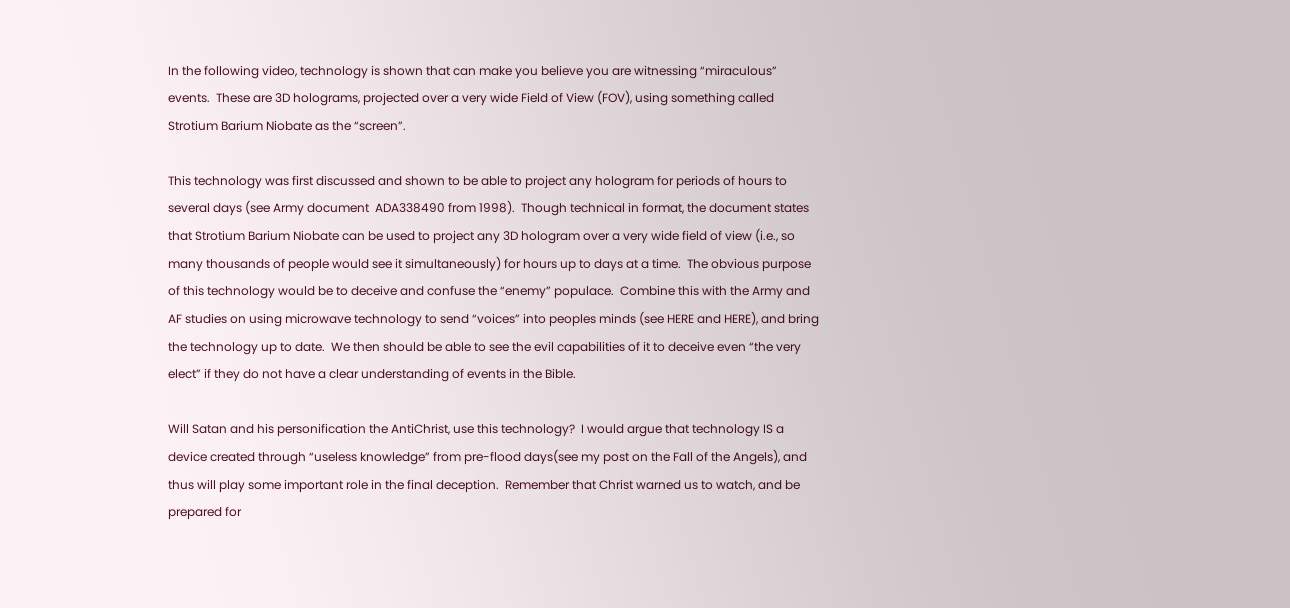In the following video, technology is shown that can make you believe you are witnessing “miraculous” events.  These are 3D holograms, projected over a very wide Field of View (FOV), using something called Strotium Barium Niobate as the “screen”.

This technology was first discussed and shown to be able to project any hologram for periods of hours to several days (see Army document  ADA338490 from 1998).  Though technical in format, the document states that Strotium Barium Niobate can be used to project any 3D hologram over a very wide field of view (i.e., so many thousands of people would see it simultaneously) for hours up to days at a time.  The obvious purpose of this technology would be to deceive and confuse the “enemy” populace.  Combine this with the Army and AF studies on using microwave technology to send “voices” into peoples minds (see HERE and HERE), and bring the technology up to date.  We then should be able to see the evil capabilities of it to deceive even “the very elect” if they do not have a clear understanding of events in the Bible.

Will Satan and his personification the AntiChrist, use this technology?  I would argue that technology IS a device created through “useless knowledge” from pre-flood days(see my post on the Fall of the Angels), and thus will play some important role in the final deception.  Remember that Christ warned us to watch, and be prepared for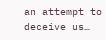an attempt to deceive us…